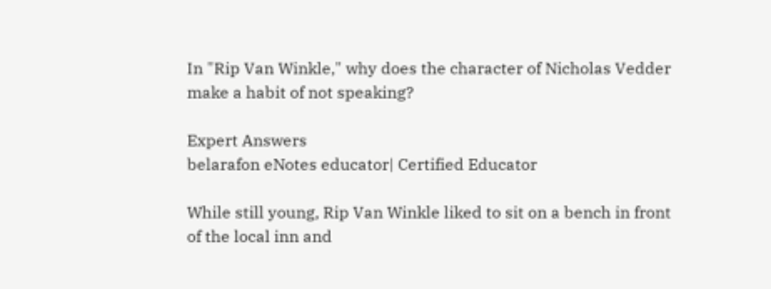In "Rip Van Winkle," why does the character of Nicholas Vedder make a habit of not speaking?

Expert Answers
belarafon eNotes educator| Certified Educator

While still young, Rip Van Winkle liked to sit on a bench in front of the local inn and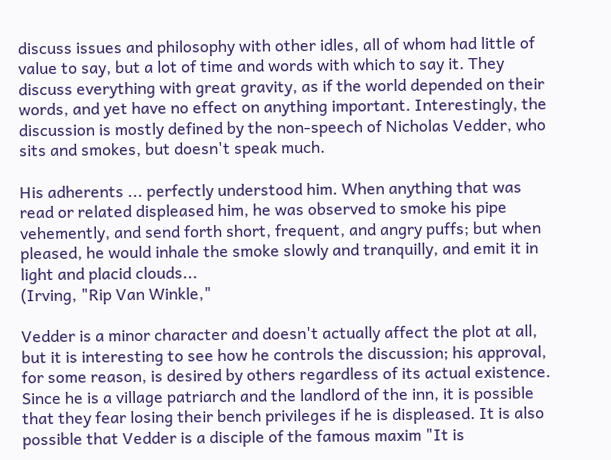discuss issues and philosophy with other idles, all of whom had little of value to say, but a lot of time and words with which to say it. They discuss everything with great gravity, as if the world depended on their words, and yet have no effect on anything important. Interestingly, the discussion is mostly defined by the non-speech of Nicholas Vedder, who sits and smokes, but doesn't speak much.

His adherents ... perfectly understood him. When anything that was read or related displeased him, he was observed to smoke his pipe vehemently, and send forth short, frequent, and angry puffs; but when pleased, he would inhale the smoke slowly and tranquilly, and emit it in light and placid clouds...
(Irving, "Rip Van Winkle,"

Vedder is a minor character and doesn't actually affect the plot at all, but it is interesting to see how he controls the discussion; his approval, for some reason, is desired by others regardless of its actual existence. Since he is a village patriarch and the landlord of the inn, it is possible that they fear losing their bench privileges if he is displeased. It is also possible that Vedder is a disciple of the famous maxim "It is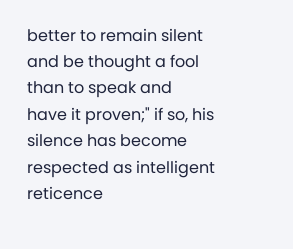better to remain silent and be thought a fool than to speak and have it proven;" if so, his silence has become respected as intelligent reticence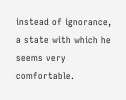instead of ignorance, a state with which he seems very comfortable.